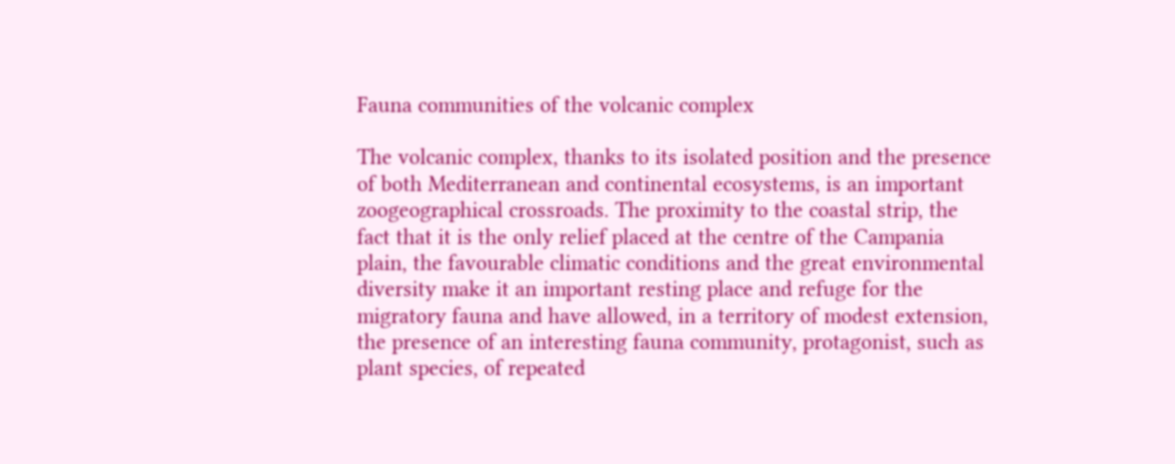Fauna communities of the volcanic complex

The volcanic complex, thanks to its isolated position and the presence of both Mediterranean and continental ecosystems, is an important zoogeographical crossroads. The proximity to the coastal strip, the fact that it is the only relief placed at the centre of the Campania plain, the favourable climatic conditions and the great environmental diversity make it an important resting place and refuge for the migratory fauna and have allowed, in a territory of modest extension, the presence of an interesting fauna community, protagonist, such as plant species, of repeated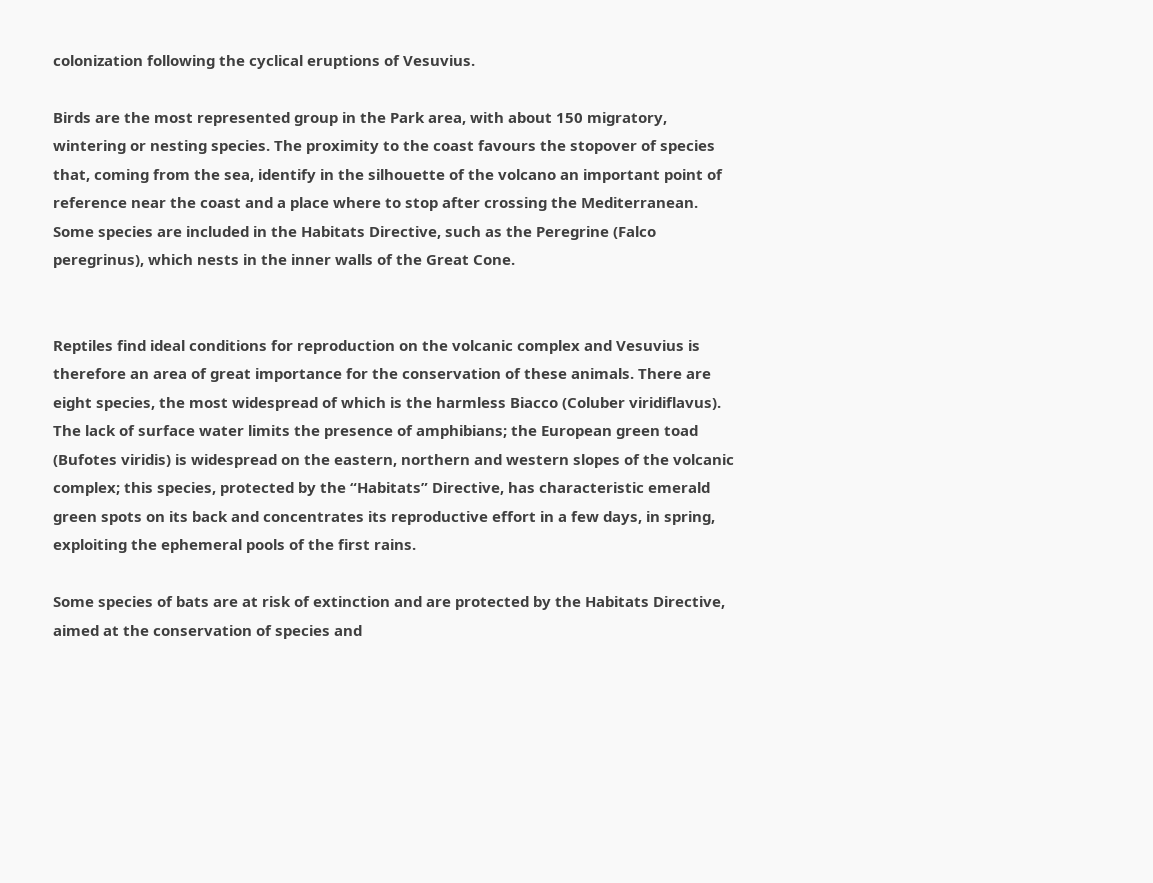colonization following the cyclical eruptions of Vesuvius.

Birds are the most represented group in the Park area, with about 150 migratory, wintering or nesting species. The proximity to the coast favours the stopover of species that, coming from the sea, identify in the silhouette of the volcano an important point of reference near the coast and a place where to stop after crossing the Mediterranean. Some species are included in the Habitats Directive, such as the Peregrine (Falco peregrinus), which nests in the inner walls of the Great Cone.


Reptiles find ideal conditions for reproduction on the volcanic complex and Vesuvius is therefore an area of great importance for the conservation of these animals. There are eight species, the most widespread of which is the harmless Biacco (Coluber viridiflavus). The lack of surface water limits the presence of amphibians; the European green toad (Bufotes viridis) is widespread on the eastern, northern and western slopes of the volcanic complex; this species, protected by the “Habitats” Directive, has characteristic emerald green spots on its back and concentrates its reproductive effort in a few days, in spring, exploiting the ephemeral pools of the first rains.

Some species of bats are at risk of extinction and are protected by the Habitats Directive, aimed at the conservation of species and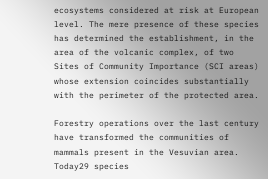ecosystems considered at risk at European level. The mere presence of these species has determined the establishment, in the area of the volcanic complex, of two Sites of Community Importance (SCI areas) whose extension coincides substantially with the perimeter of the protected area.

Forestry operations over the last century have transformed the communities of mammals present in the Vesuvian area. Today29 species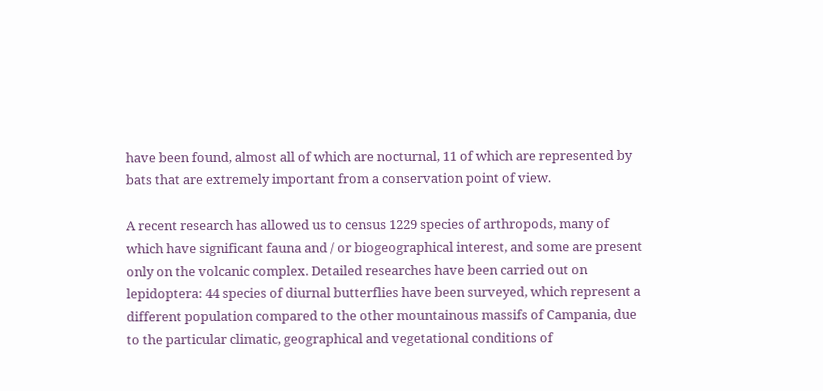have been found, almost all of which are nocturnal, 11 of which are represented by bats that are extremely important from a conservation point of view.

A recent research has allowed us to census 1229 species of arthropods, many of which have significant fauna and / or biogeographical interest, and some are present only on the volcanic complex. Detailed researches have been carried out on lepidoptera: 44 species of diurnal butterflies have been surveyed, which represent a different population compared to the other mountainous massifs of Campania, due to the particular climatic, geographical and vegetational conditions of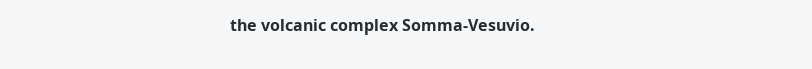the volcanic complex Somma-Vesuvio.